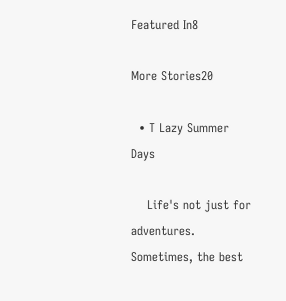Featured In8

More Stories20

  • T Lazy Summer Days

    Life's not just for adventures. Sometimes, the best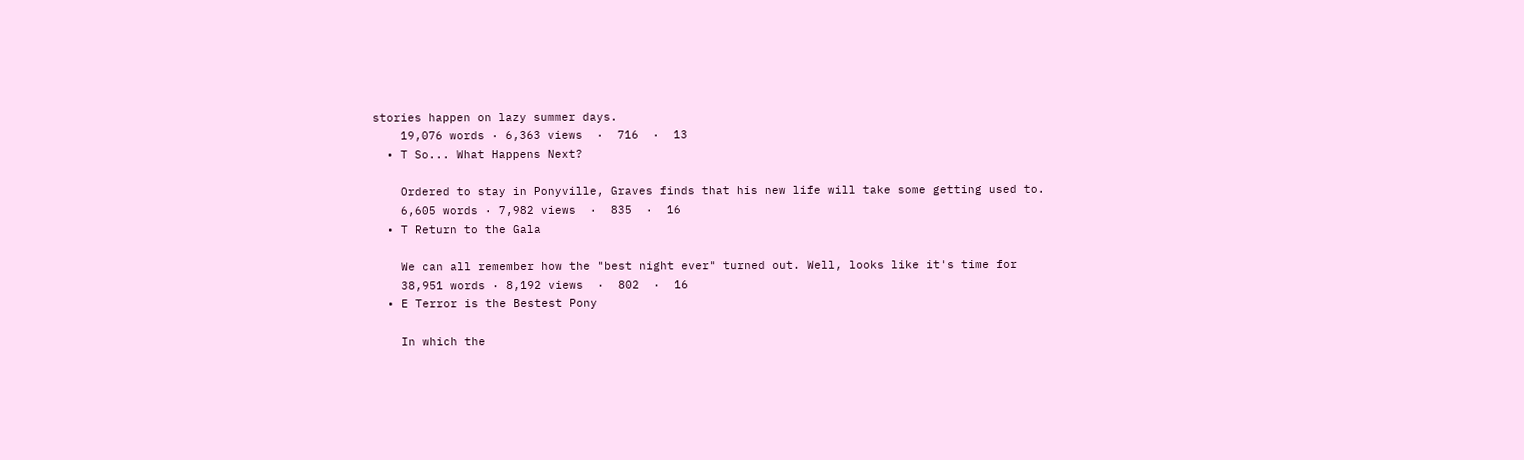stories happen on lazy summer days.
    19,076 words · 6,363 views  ·  716  ·  13
  • T So... What Happens Next?

    Ordered to stay in Ponyville, Graves finds that his new life will take some getting used to.
    6,605 words · 7,982 views  ·  835  ·  16
  • T Return to the Gala

    We can all remember how the "best night ever" turned out. Well, looks like it's time for
    38,951 words · 8,192 views  ·  802  ·  16
  • E Terror is the Bestest Pony

    In which the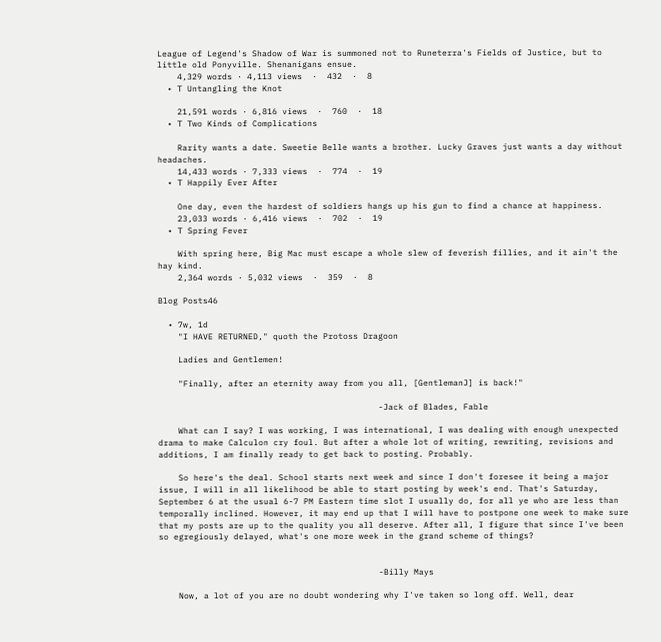League of Legend's Shadow of War is summoned not to Runeterra's Fields of Justice, but to little old Ponyville. Shenanigans ensue.
    4,329 words · 4,113 views  ·  432  ·  8
  • T Untangling the Knot

    21,591 words · 6,816 views  ·  760  ·  18
  • T Two Kinds of Complications

    Rarity wants a date. Sweetie Belle wants a brother. Lucky Graves just wants a day without headaches.
    14,433 words · 7,333 views  ·  774  ·  19
  • T Happily Ever After

    One day, even the hardest of soldiers hangs up his gun to find a chance at happiness.
    23,033 words · 6,416 views  ·  702  ·  19
  • T Spring Fever

    With spring here, Big Mac must escape a whole slew of feverish fillies, and it ain't the hay kind.
    2,364 words · 5,032 views  ·  359  ·  8

Blog Posts46

  • 7w, 1d
    "I HAVE RETURNED," quoth the Protoss Dragoon

    Ladies and Gentlemen!

    "Finally, after an eternity away from you all, [GentlemanJ] is back!"

                                            -Jack of Blades, Fable

    What can I say? I was working, I was international, I was dealing with enough unexpected drama to make Calculon cry foul. But after a whole lot of writing, rewriting, revisions and additions, I am finally ready to get back to posting. Probably.

    So here's the deal. School starts next week and since I don't foresee it being a major issue, I will in all likelihood be able to start posting by week's end. That's Saturday, September 6 at the usual 6-7 PM Eastern time slot I usually do, for all ye who are less than temporally inclined. However, it may end up that I will have to postpone one week to make sure that my posts are up to the quality you all deserve. After all, I figure that since I've been so egregiously delayed, what's one more week in the grand scheme of things?


                                            -Billy Mays

    Now, a lot of you are no doubt wondering why I've taken so long off. Well, dear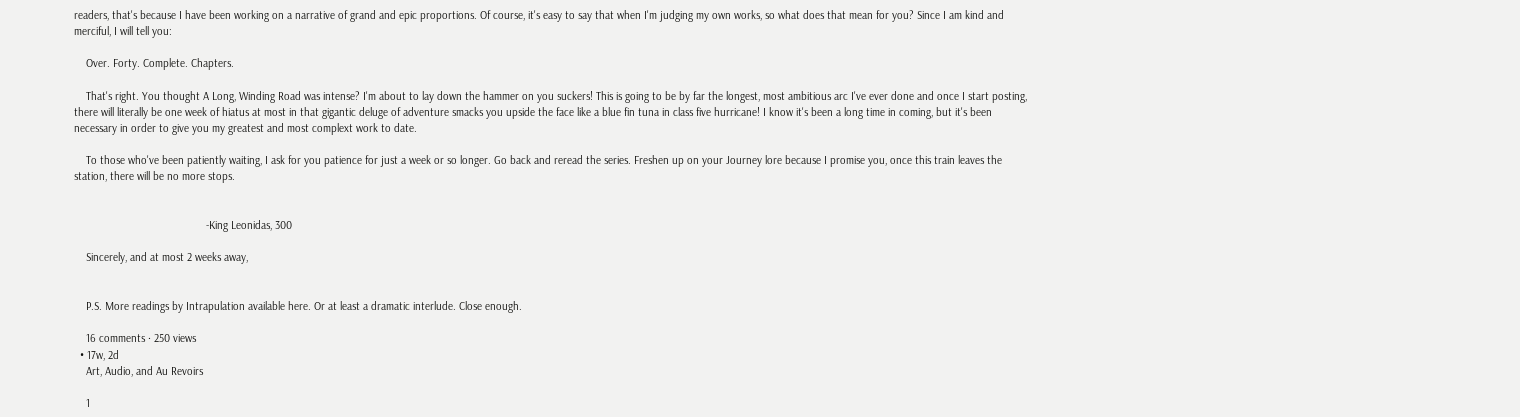readers, that's because I have been working on a narrative of grand and epic proportions. Of course, it's easy to say that when I'm judging my own works, so what does that mean for you? Since I am kind and merciful, I will tell you:

    Over. Forty. Complete. Chapters.

    That's right. You thought A Long, Winding Road was intense? I'm about to lay down the hammer on you suckers! This is going to be by far the longest, most ambitious arc I've ever done and once I start posting, there will literally be one week of hiatus at most in that gigantic deluge of adventure smacks you upside the face like a blue fin tuna in class five hurricane! I know it's been a long time in coming, but it's been necessary in order to give you my greatest and most complext work to date.

    To those who've been patiently waiting, I ask for you patience for just a week or so longer. Go back and reread the series. Freshen up on your Journey lore because I promise you, once this train leaves the station, there will be no more stops.


                                            -King Leonidas, 300

    Sincerely, and at most 2 weeks away,


    P.S. More readings by Intrapulation available here. Or at least a dramatic interlude. Close enough.

    16 comments · 250 views
  • 17w, 2d
    Art, Audio, and Au Revoirs

    1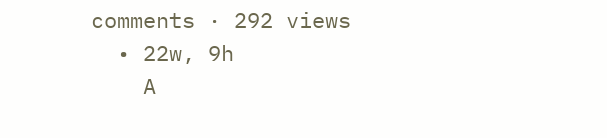comments · 292 views
  • 22w, 9h
    A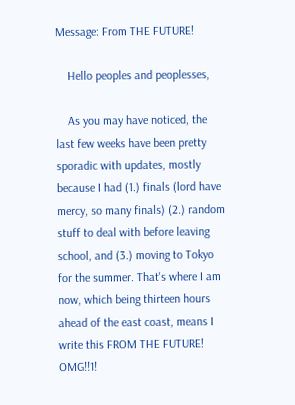Message: From THE FUTURE!

    Hello peoples and peoplesses,

    As you may have noticed, the last few weeks have been pretty sporadic with updates, mostly because I had (1.) finals (lord have mercy, so many finals) (2.) random stuff to deal with before leaving school, and (3.) moving to Tokyo for the summer. That's where I am now, which being thirteen hours ahead of the east coast, means I write this FROM THE FUTURE! OMG!!1!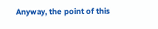Anyway, the point of this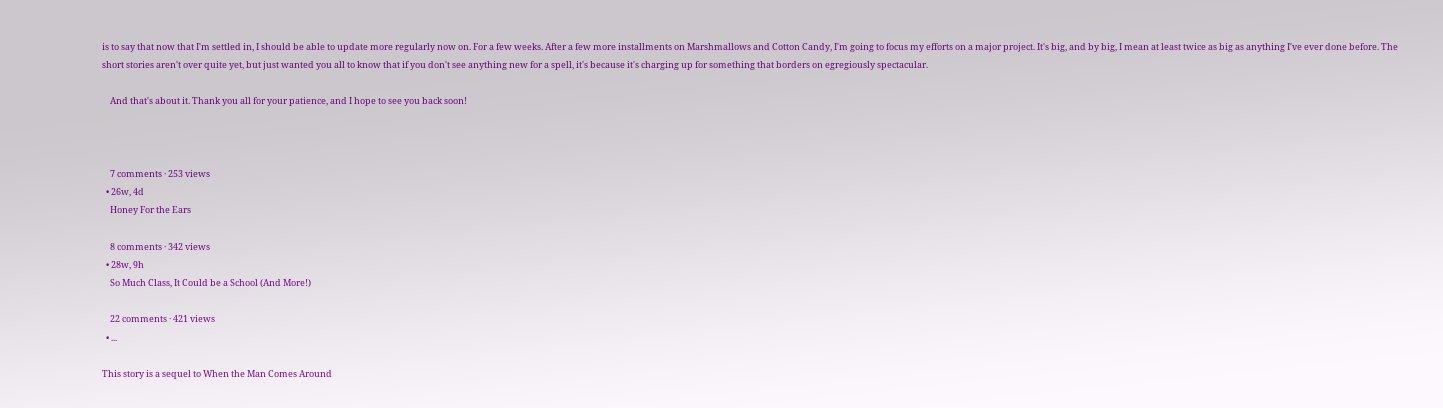is to say that now that I'm settled in, I should be able to update more regularly now on. For a few weeks. After a few more installments on Marshmallows and Cotton Candy, I'm going to focus my efforts on a major project. It's big, and by big, I mean at least twice as big as anything I've ever done before. The short stories aren't over quite yet, but just wanted you all to know that if you don't see anything new for a spell, it's because it's charging up for something that borders on egregiously spectacular.

    And that's about it. Thank you all for your patience, and I hope to see you back soon!



    7 comments · 253 views
  • 26w, 4d
    Honey For the Ears

    8 comments · 342 views
  • 28w, 9h
    So Much Class, It Could be a School (And More!)

    22 comments · 421 views
  • ...

This story is a sequel to When the Man Comes Around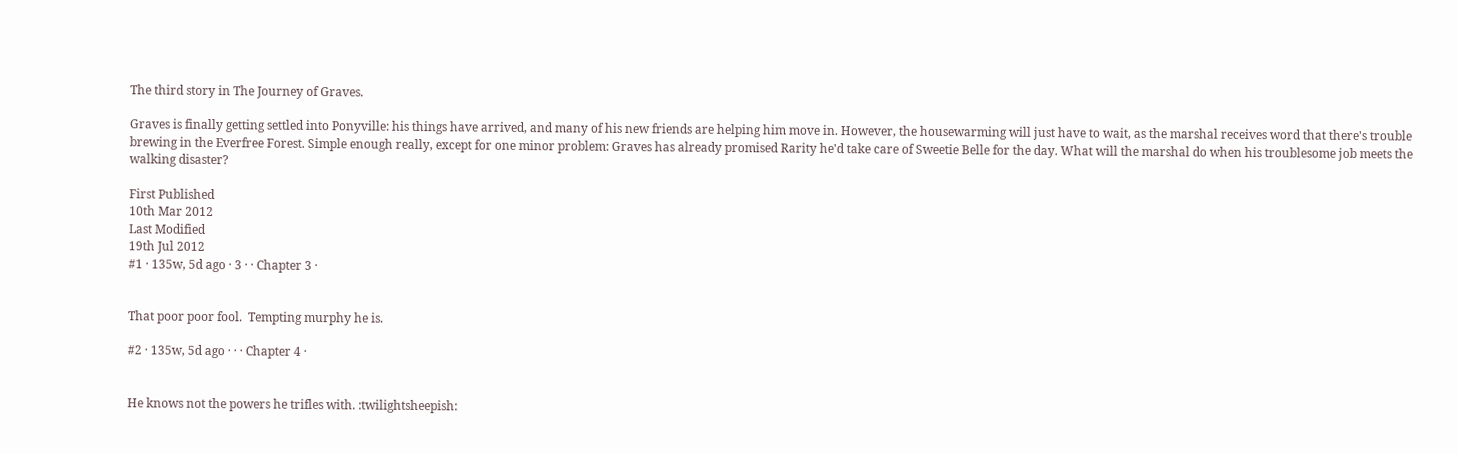The third story in The Journey of Graves.

Graves is finally getting settled into Ponyville: his things have arrived, and many of his new friends are helping him move in. However, the housewarming will just have to wait, as the marshal receives word that there's trouble brewing in the Everfree Forest. Simple enough really, except for one minor problem: Graves has already promised Rarity he'd take care of Sweetie Belle for the day. What will the marshal do when his troublesome job meets the walking disaster?

First Published
10th Mar 2012
Last Modified
19th Jul 2012
#1 · 135w, 5d ago · 3 · · Chapter 3 ·


That poor poor fool.  Tempting murphy he is.

#2 · 135w, 5d ago · · · Chapter 4 ·


He knows not the powers he trifles with. :twilightsheepish: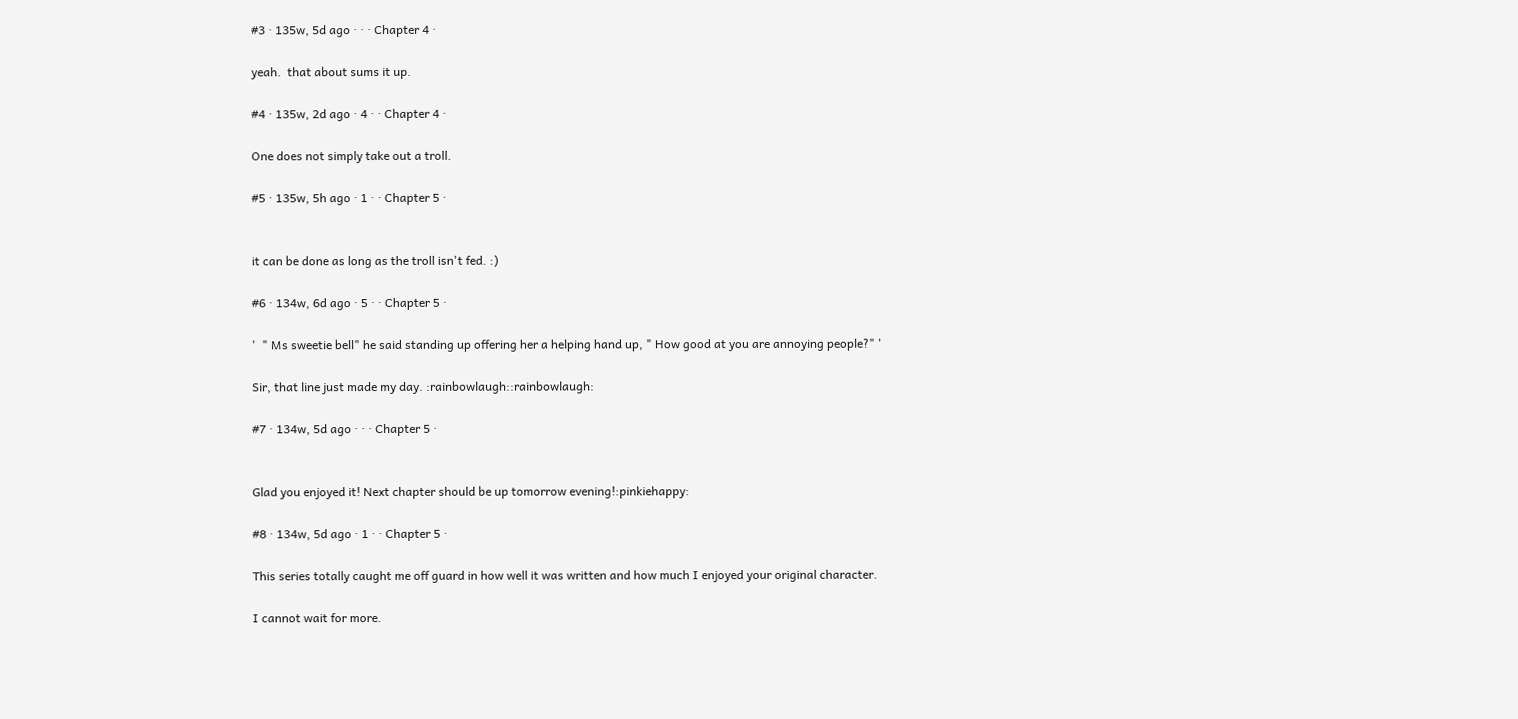#3 · 135w, 5d ago · · · Chapter 4 ·

yeah.  that about sums it up.

#4 · 135w, 2d ago · 4 · · Chapter 4 ·

One does not simply take out a troll.

#5 · 135w, 5h ago · 1 · · Chapter 5 ·


it can be done as long as the troll isn't fed. :)

#6 · 134w, 6d ago · 5 · · Chapter 5 ·

'  " Ms sweetie bell" he said standing up offering her a helping hand up, " How good at you are annoying people?" '

Sir, that line just made my day. :rainbowlaugh::rainbowlaugh:

#7 · 134w, 5d ago · · · Chapter 5 ·


Glad you enjoyed it! Next chapter should be up tomorrow evening!:pinkiehappy:

#8 · 134w, 5d ago · 1 · · Chapter 5 ·

This series totally caught me off guard in how well it was written and how much I enjoyed your original character.

I cannot wait for more.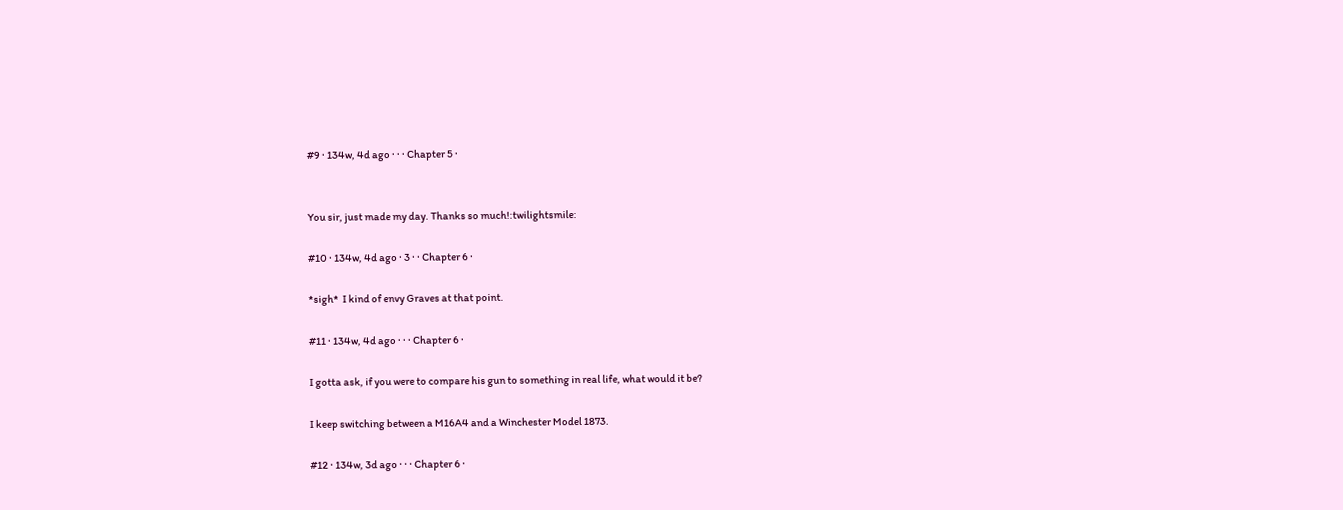#9 · 134w, 4d ago · · · Chapter 5 ·


You sir, just made my day. Thanks so much!:twilightsmile:

#10 · 134w, 4d ago · 3 · · Chapter 6 ·

*sigh*  I kind of envy Graves at that point.

#11 · 134w, 4d ago · · · Chapter 6 ·

I gotta ask, if you were to compare his gun to something in real life, what would it be?

I keep switching between a M16A4 and a Winchester Model 1873.

#12 · 134w, 3d ago · · · Chapter 6 ·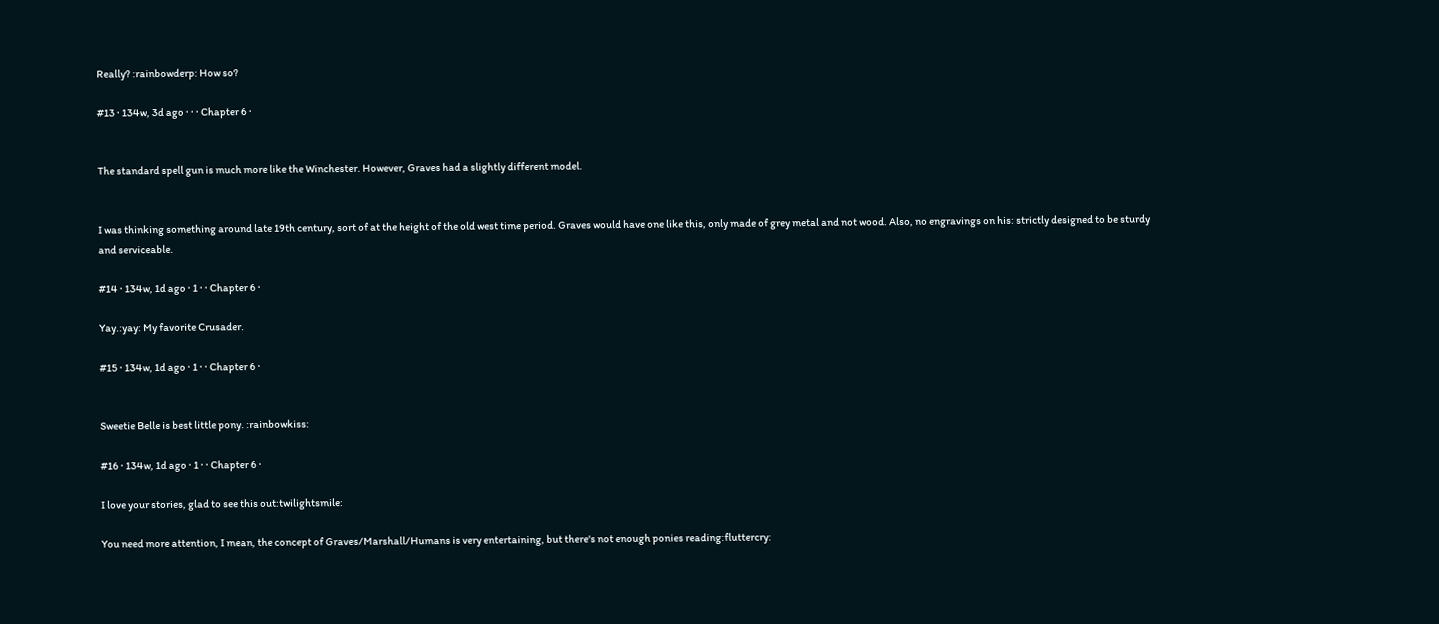Really? :rainbowderp: How so?

#13 · 134w, 3d ago · · · Chapter 6 ·


The standard spell gun is much more like the Winchester. However, Graves had a slightly different model.


I was thinking something around late 19th century, sort of at the height of the old west time period. Graves would have one like this, only made of grey metal and not wood. Also, no engravings on his: strictly designed to be sturdy and serviceable.

#14 · 134w, 1d ago · 1 · · Chapter 6 ·

Yay.:yay: My favorite Crusader.

#15 · 134w, 1d ago · 1 · · Chapter 6 ·


Sweetie Belle is best little pony. :rainbowkiss:

#16 · 134w, 1d ago · 1 · · Chapter 6 ·

I love your stories, glad to see this out:twilightsmile:

You need more attention, I mean, the concept of Graves/Marshall/Humans is very entertaining, but there's not enough ponies reading:fluttercry: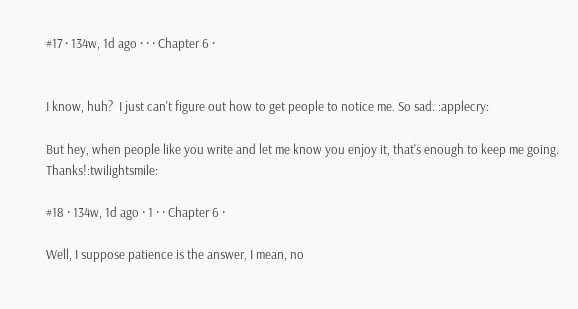#17 · 134w, 1d ago · · · Chapter 6 ·


I know, huh?  I just can't figure out how to get people to notice me. So sad. :applecry:

But hey, when people like you write and let me know you enjoy it, that's enough to keep me going. Thanks!:twilightsmile:

#18 · 134w, 1d ago · 1 · · Chapter 6 ·

Well, I suppose patience is the answer, I mean, no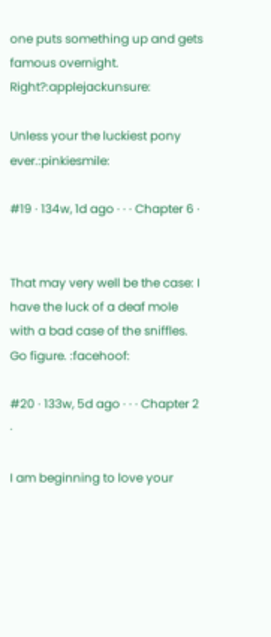one puts something up and gets famous overnight. Right?:applejackunsure:

Unless your the luckiest pony ever.:pinkiesmile:

#19 · 134w, 1d ago · · · Chapter 6 ·


That may very well be the case: I have the luck of a deaf mole with a bad case of the sniffles. Go figure. :facehoof:

#20 · 133w, 5d ago · · · Chapter 2 ·

I am beginning to love your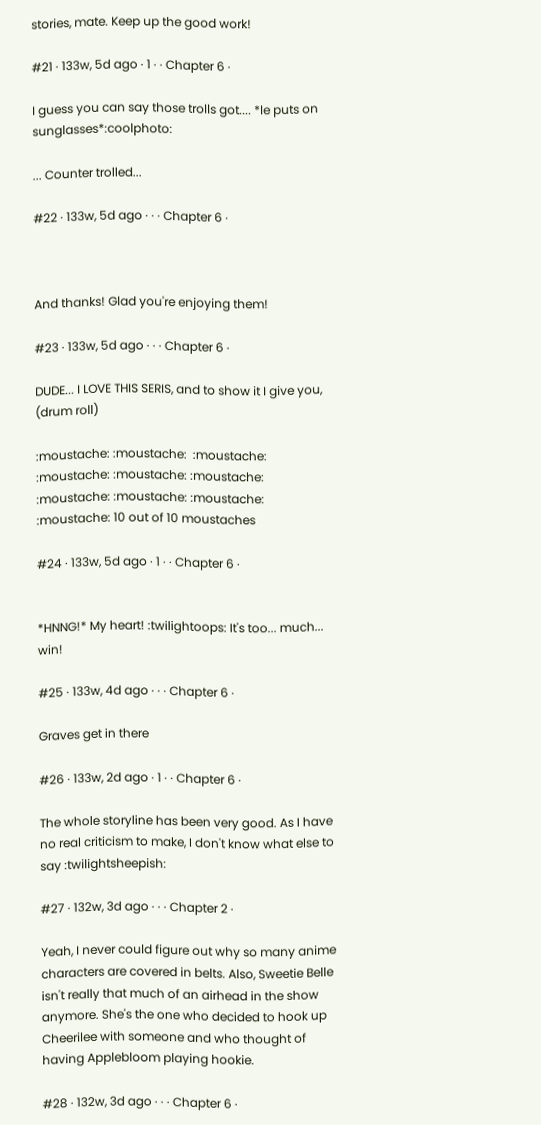stories, mate. Keep up the good work!

#21 · 133w, 5d ago · 1 · · Chapter 6 ·

I guess you can say those trolls got.... *le puts on sunglasses*:coolphoto:

... Counter trolled...

#22 · 133w, 5d ago · · · Chapter 6 ·



And thanks! Glad you're enjoying them!

#23 · 133w, 5d ago · · · Chapter 6 ·

DUDE... I LOVE THIS SERIS, and to show it I give you, (drum roll)

:moustache: :moustache:  :moustache: :moustache: :moustache: :moustache: :moustache: :moustache: :moustache: :moustache: 10 out of 10 moustaches

#24 · 133w, 5d ago · 1 · · Chapter 6 ·


*HNNG!* My heart! :twilightoops: It's too... much... win!

#25 · 133w, 4d ago · · · Chapter 6 ·

Graves get in there

#26 · 133w, 2d ago · 1 · · Chapter 6 ·

The whole storyline has been very good. As I have no real criticism to make, I don't know what else to say :twilightsheepish:

#27 · 132w, 3d ago · · · Chapter 2 ·

Yeah, I never could figure out why so many anime characters are covered in belts. Also, Sweetie Belle isn't really that much of an airhead in the show anymore. She's the one who decided to hook up Cheerilee with someone and who thought of having Applebloom playing hookie.

#28 · 132w, 3d ago · · · Chapter 6 ·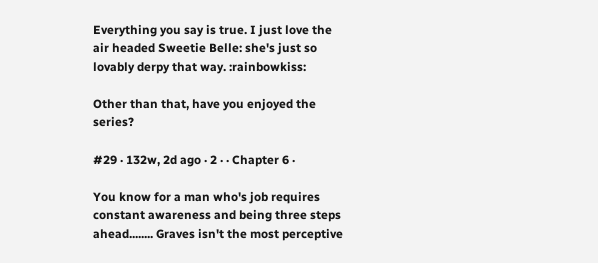Everything you say is true. I just love the air headed Sweetie Belle: she's just so lovably derpy that way. :rainbowkiss:

Other than that, have you enjoyed the series?

#29 · 132w, 2d ago · 2 · · Chapter 6 ·

You know for a man who's job requires constant awareness and being three steps ahead........ Graves isn't the most perceptive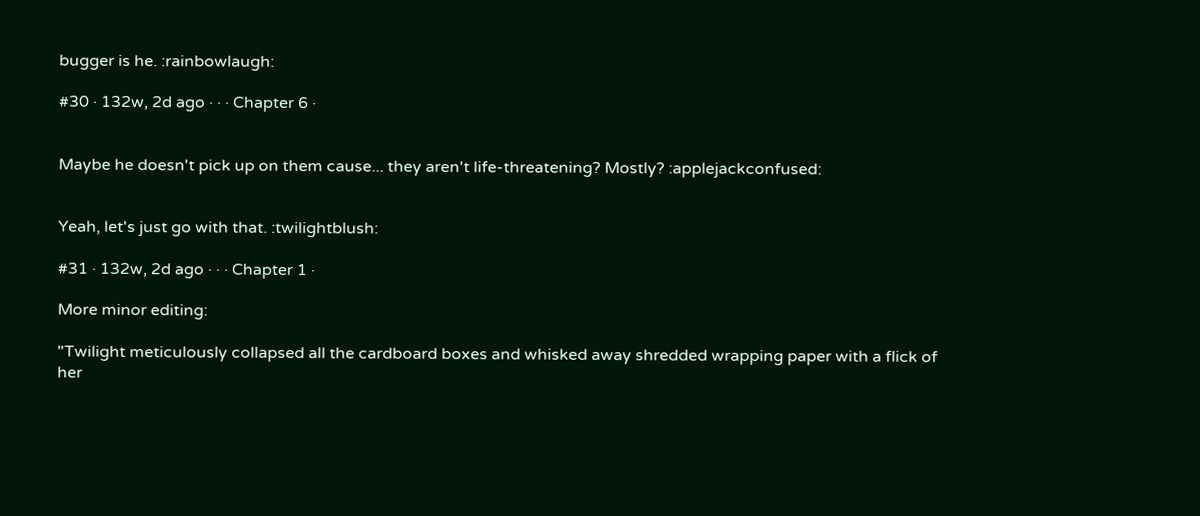bugger is he. :rainbowlaugh:

#30 · 132w, 2d ago · · · Chapter 6 ·


Maybe he doesn't pick up on them cause... they aren't life-threatening? Mostly? :applejackconfused:


Yeah, let's just go with that. :twilightblush:

#31 · 132w, 2d ago · · · Chapter 1 ·

More minor editing:

"Twilight meticulously collapsed all the cardboard boxes and whisked away shredded wrapping paper with a flick of her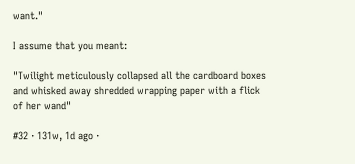want."

I assume that you meant:

"Twilight meticulously collapsed all the cardboard boxes and whisked away shredded wrapping paper with a flick of her wand"

#32 · 131w, 1d ago ·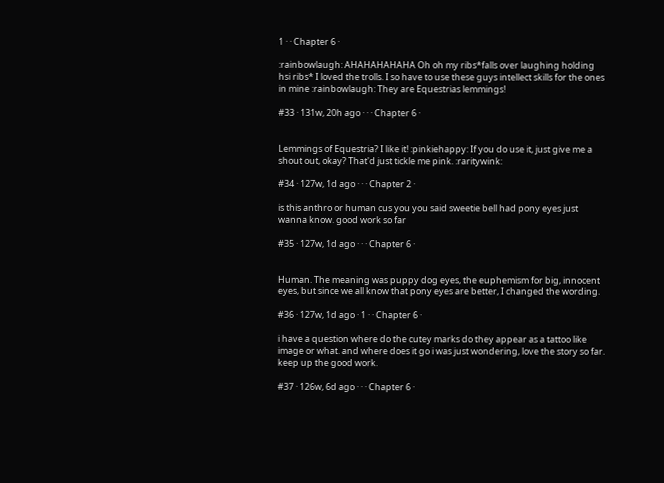1 · · Chapter 6 ·

:rainbowlaugh: AHAHAHAHAHA Oh oh my ribs*falls over laughing holding hsi ribs* I loved the trolls. I so have to use these guys intellect skills for the ones in mine :rainbowlaugh: They are Equestrias lemmings!

#33 · 131w, 20h ago · · · Chapter 6 ·


Lemmings of Equestria? I like it! :pinkiehappy: If you do use it, just give me a shout out, okay? That'd just tickle me pink. :raritywink:

#34 · 127w, 1d ago · · · Chapter 2 ·

is this anthro or human cus you you said sweetie bell had pony eyes just wanna know. good work so far

#35 · 127w, 1d ago · · · Chapter 6 ·


Human. The meaning was puppy dog eyes, the euphemism for big, innocent eyes, but since we all know that pony eyes are better, I changed the wording.

#36 · 127w, 1d ago · 1 · · Chapter 6 ·

i have a question where do the cutey marks do they appear as a tattoo like image or what. and where does it go i was just wondering, love the story so far. keep up the good work.

#37 · 126w, 6d ago · · · Chapter 6 ·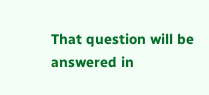That question will be answered in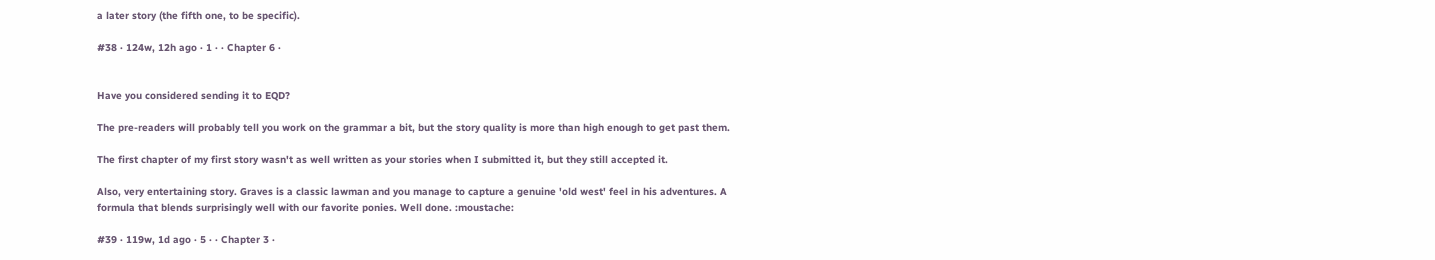a later story (the fifth one, to be specific).

#38 · 124w, 12h ago · 1 · · Chapter 6 ·


Have you considered sending it to EQD?

The pre-readers will probably tell you work on the grammar a bit, but the story quality is more than high enough to get past them.

The first chapter of my first story wasn't as well written as your stories when I submitted it, but they still accepted it.

Also, very entertaining story. Graves is a classic lawman and you manage to capture a genuine 'old west' feel in his adventures. A formula that blends surprisingly well with our favorite ponies. Well done. :moustache:

#39 · 119w, 1d ago · 5 · · Chapter 3 ·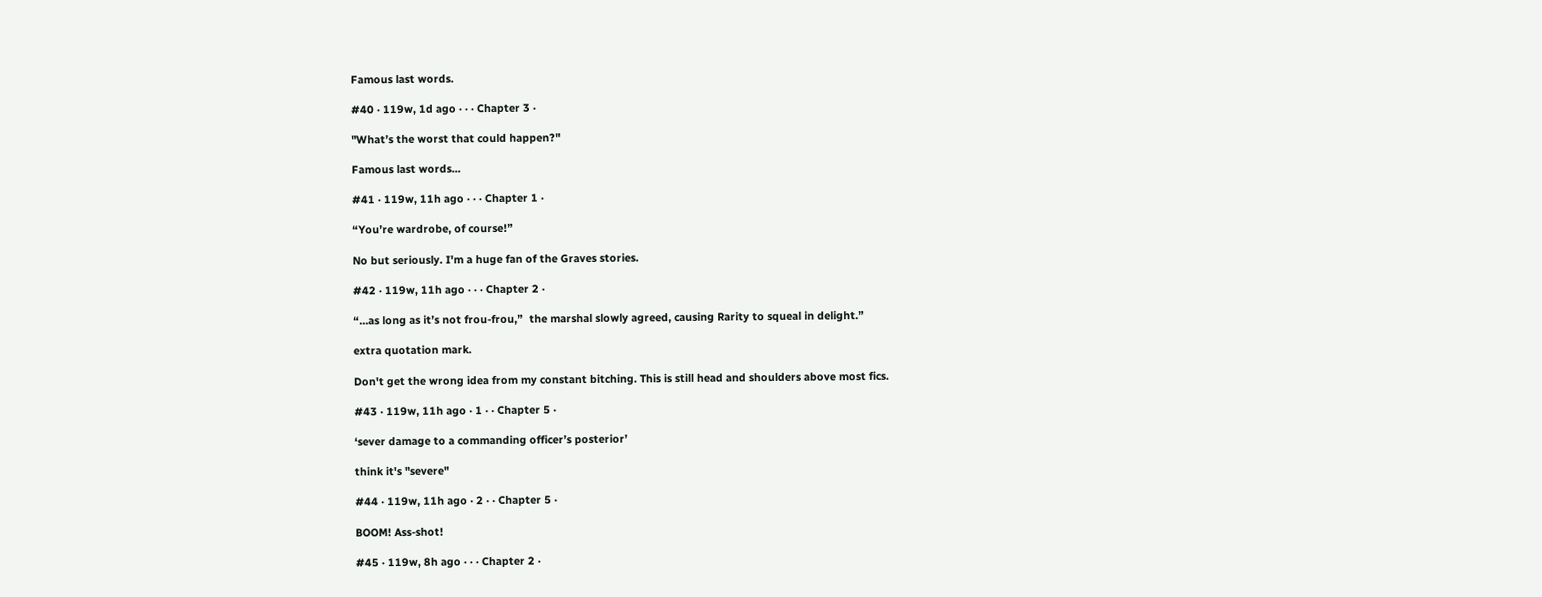Famous last words.

#40 · 119w, 1d ago · · · Chapter 3 ·

"What’s the worst that could happen?"

Famous last words...

#41 · 119w, 11h ago · · · Chapter 1 ·

“You’re wardrobe, of course!”

No but seriously. I'm a huge fan of the Graves stories.

#42 · 119w, 11h ago · · · Chapter 2 ·

“…as long as it’s not frou-frou,”  the marshal slowly agreed, causing Rarity to squeal in delight.”

extra quotation mark.

Don't get the wrong idea from my constant bitching. This is still head and shoulders above most fics.

#43 · 119w, 11h ago · 1 · · Chapter 5 ·

‘sever damage to a commanding officer’s posterior’

think it's "severe"

#44 · 119w, 11h ago · 2 · · Chapter 5 ·

BOOM! Ass-shot!

#45 · 119w, 8h ago · · · Chapter 2 ·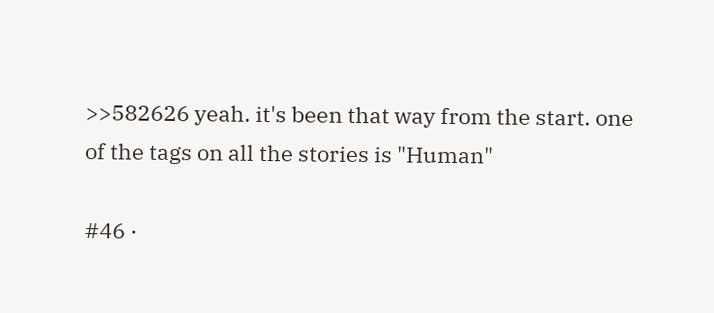>>582626 yeah. it's been that way from the start. one of the tags on all the stories is "Human"

#46 ·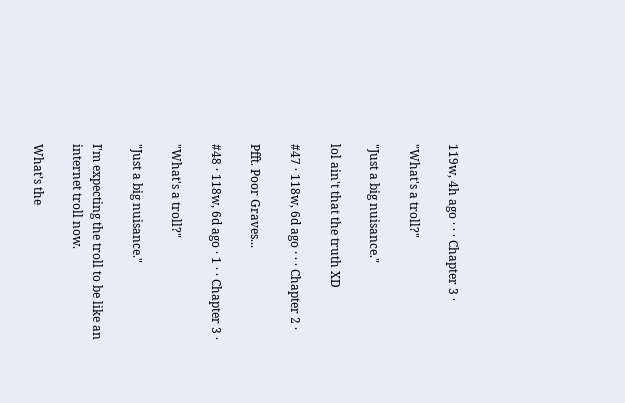119w, 4h ago · · · Chapter 3 ·

"What's a troll?"

"Just a big nuisance."

lol ain't that the truth XD

#47 · 118w, 6d ago · · · Chapter 2 ·

Pfft. Poor Graves...

#48 · 118w, 6d ago · 1 · · Chapter 3 ·

"What's a troll?"

"Just a big nuisance."

I'm expecting the troll to be like an internet troll now.

What’s the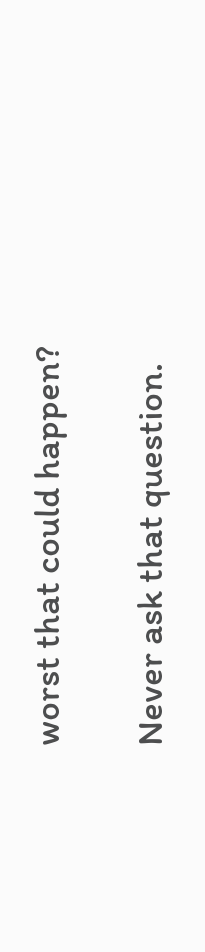worst that could happen?

Never ask that question.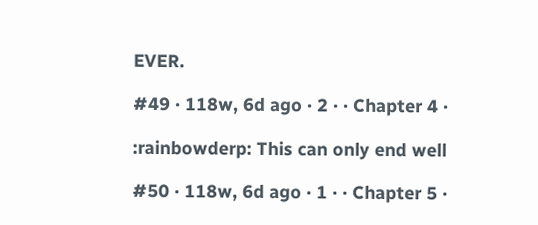EVER.

#49 · 118w, 6d ago · 2 · · Chapter 4 ·

:rainbowderp: This can only end well

#50 · 118w, 6d ago · 1 · · Chapter 5 ·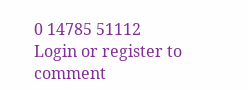0 14785 51112
Login or register to comment